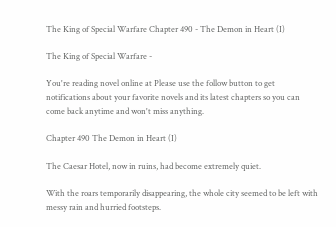The King of Special Warfare Chapter 490 - The Demon in Heart (I)

The King of Special Warfare -

You're reading novel online at Please use the follow button to get notifications about your favorite novels and its latest chapters so you can come back anytime and won't miss anything.

Chapter 490 The Demon in Heart (I)

The Caesar Hotel, now in ruins, had become extremely quiet.

With the roars temporarily disappearing, the whole city seemed to be left with messy rain and hurried footsteps.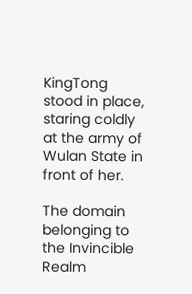KingTong stood in place, staring coldly at the army of Wulan State in front of her.

The domain belonging to the Invincible Realm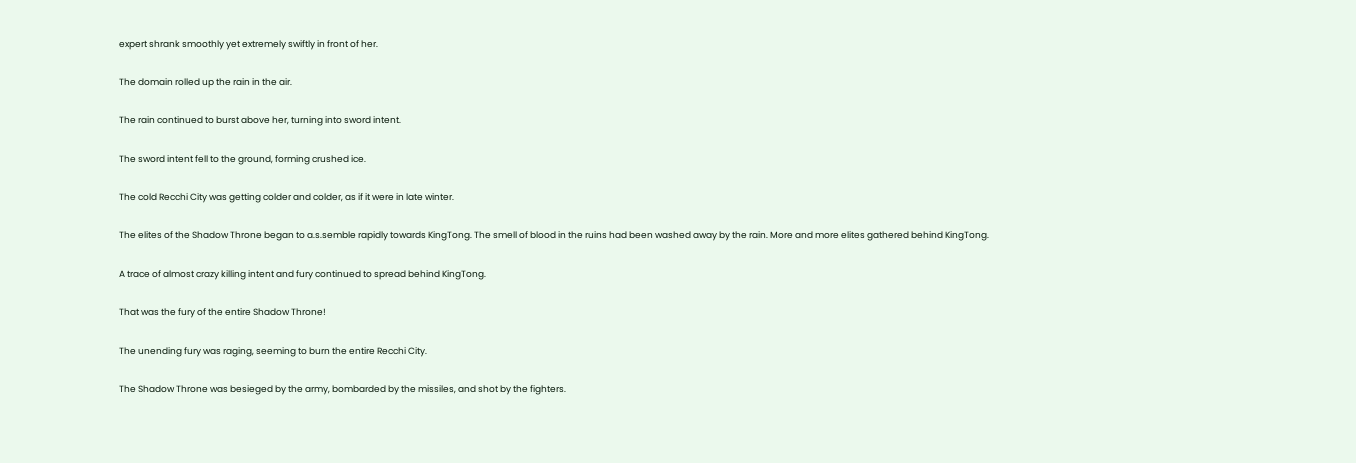expert shrank smoothly yet extremely swiftly in front of her.

The domain rolled up the rain in the air.

The rain continued to burst above her, turning into sword intent.

The sword intent fell to the ground, forming crushed ice.

The cold Recchi City was getting colder and colder, as if it were in late winter.

The elites of the Shadow Throne began to a.s.semble rapidly towards KingTong. The smell of blood in the ruins had been washed away by the rain. More and more elites gathered behind KingTong.

A trace of almost crazy killing intent and fury continued to spread behind KingTong.

That was the fury of the entire Shadow Throne!

The unending fury was raging, seeming to burn the entire Recchi City.

The Shadow Throne was besieged by the army, bombarded by the missiles, and shot by the fighters.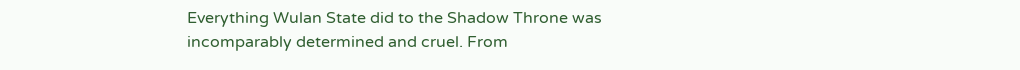Everything Wulan State did to the Shadow Throne was incomparably determined and cruel. From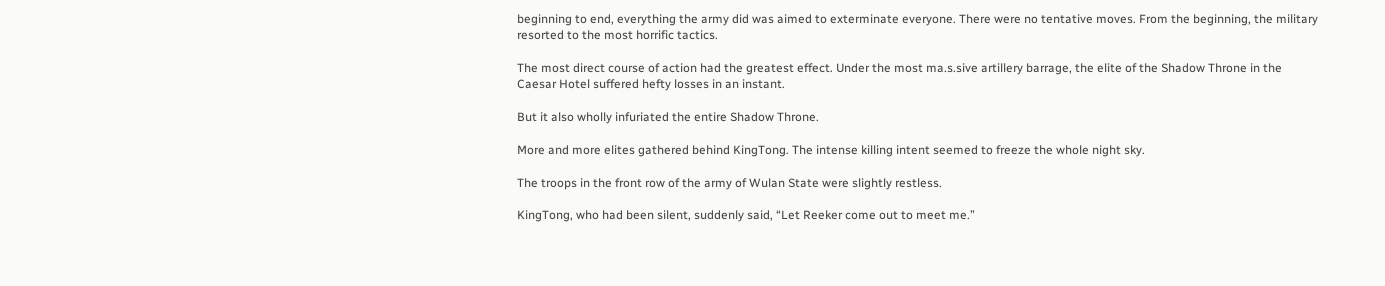beginning to end, everything the army did was aimed to exterminate everyone. There were no tentative moves. From the beginning, the military resorted to the most horrific tactics.

The most direct course of action had the greatest effect. Under the most ma.s.sive artillery barrage, the elite of the Shadow Throne in the Caesar Hotel suffered hefty losses in an instant.

But it also wholly infuriated the entire Shadow Throne.

More and more elites gathered behind KingTong. The intense killing intent seemed to freeze the whole night sky.

The troops in the front row of the army of Wulan State were slightly restless.

KingTong, who had been silent, suddenly said, “Let Reeker come out to meet me.”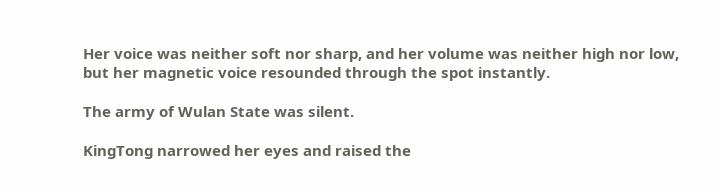Her voice was neither soft nor sharp, and her volume was neither high nor low, but her magnetic voice resounded through the spot instantly.

The army of Wulan State was silent.

KingTong narrowed her eyes and raised the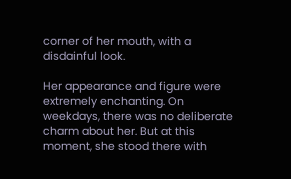corner of her mouth, with a disdainful look.

Her appearance and figure were extremely enchanting. On weekdays, there was no deliberate charm about her. But at this moment, she stood there with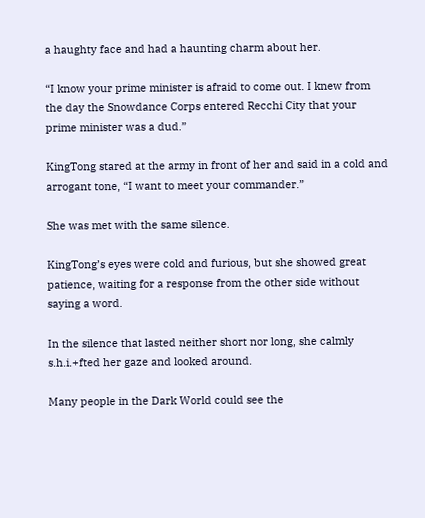a haughty face and had a haunting charm about her.

“I know your prime minister is afraid to come out. I knew from the day the Snowdance Corps entered Recchi City that your prime minister was a dud.”

KingTong stared at the army in front of her and said in a cold and arrogant tone, “I want to meet your commander.”

She was met with the same silence.

KingTong’s eyes were cold and furious, but she showed great patience, waiting for a response from the other side without saying a word.

In the silence that lasted neither short nor long, she calmly s.h.i.+fted her gaze and looked around.

Many people in the Dark World could see the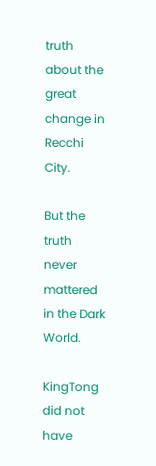truth about the great change in Recchi City.

But the truth never mattered in the Dark World.

KingTong did not have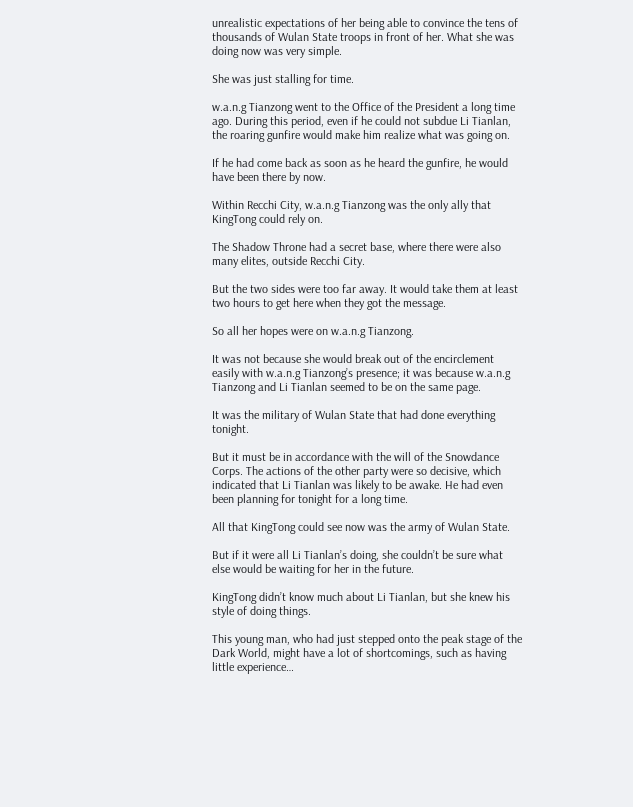unrealistic expectations of her being able to convince the tens of thousands of Wulan State troops in front of her. What she was doing now was very simple.

She was just stalling for time.

w.a.n.g Tianzong went to the Office of the President a long time ago. During this period, even if he could not subdue Li Tianlan, the roaring gunfire would make him realize what was going on.

If he had come back as soon as he heard the gunfire, he would have been there by now.

Within Recchi City, w.a.n.g Tianzong was the only ally that KingTong could rely on.

The Shadow Throne had a secret base, where there were also many elites, outside Recchi City.

But the two sides were too far away. It would take them at least two hours to get here when they got the message.

So all her hopes were on w.a.n.g Tianzong.

It was not because she would break out of the encirclement easily with w.a.n.g Tianzong’s presence; it was because w.a.n.g Tianzong and Li Tianlan seemed to be on the same page.

It was the military of Wulan State that had done everything tonight.

But it must be in accordance with the will of the Snowdance Corps. The actions of the other party were so decisive, which indicated that Li Tianlan was likely to be awake. He had even been planning for tonight for a long time.

All that KingTong could see now was the army of Wulan State.

But if it were all Li Tianlan’s doing, she couldn’t be sure what else would be waiting for her in the future.

KingTong didn’t know much about Li Tianlan, but she knew his style of doing things.

This young man, who had just stepped onto the peak stage of the Dark World, might have a lot of shortcomings, such as having little experience…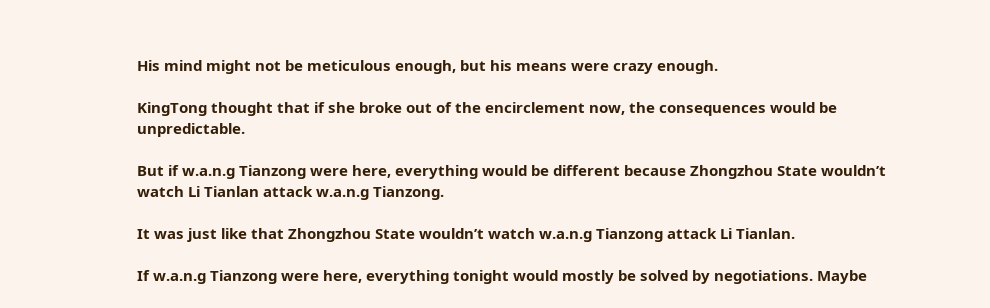His mind might not be meticulous enough, but his means were crazy enough.

KingTong thought that if she broke out of the encirclement now, the consequences would be unpredictable.

But if w.a.n.g Tianzong were here, everything would be different because Zhongzhou State wouldn’t watch Li Tianlan attack w.a.n.g Tianzong.

It was just like that Zhongzhou State wouldn’t watch w.a.n.g Tianzong attack Li Tianlan.

If w.a.n.g Tianzong were here, everything tonight would mostly be solved by negotiations. Maybe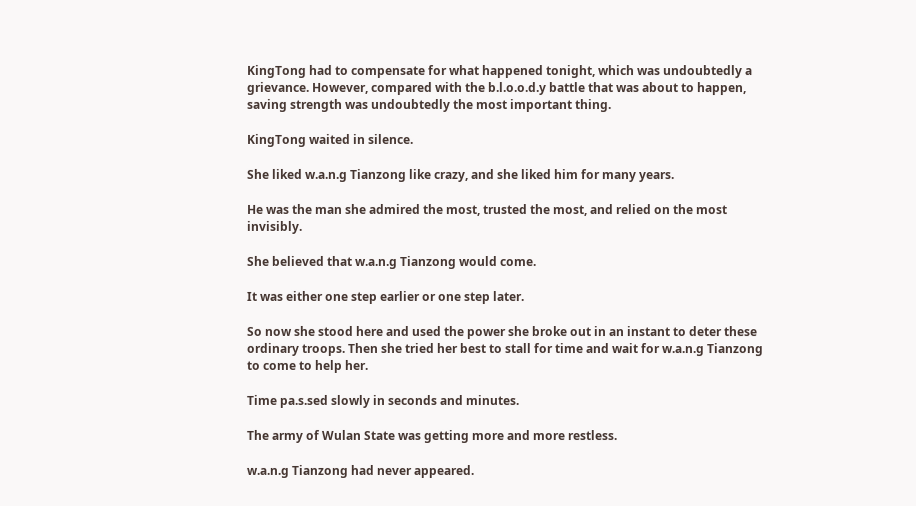KingTong had to compensate for what happened tonight, which was undoubtedly a grievance. However, compared with the b.l.o.o.d.y battle that was about to happen, saving strength was undoubtedly the most important thing.

KingTong waited in silence.

She liked w.a.n.g Tianzong like crazy, and she liked him for many years.

He was the man she admired the most, trusted the most, and relied on the most invisibly.

She believed that w.a.n.g Tianzong would come.

It was either one step earlier or one step later.

So now she stood here and used the power she broke out in an instant to deter these ordinary troops. Then she tried her best to stall for time and wait for w.a.n.g Tianzong to come to help her.

Time pa.s.sed slowly in seconds and minutes.

The army of Wulan State was getting more and more restless.

w.a.n.g Tianzong had never appeared.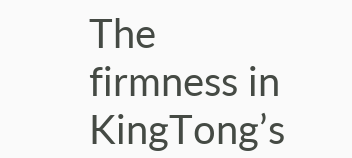The firmness in KingTong’s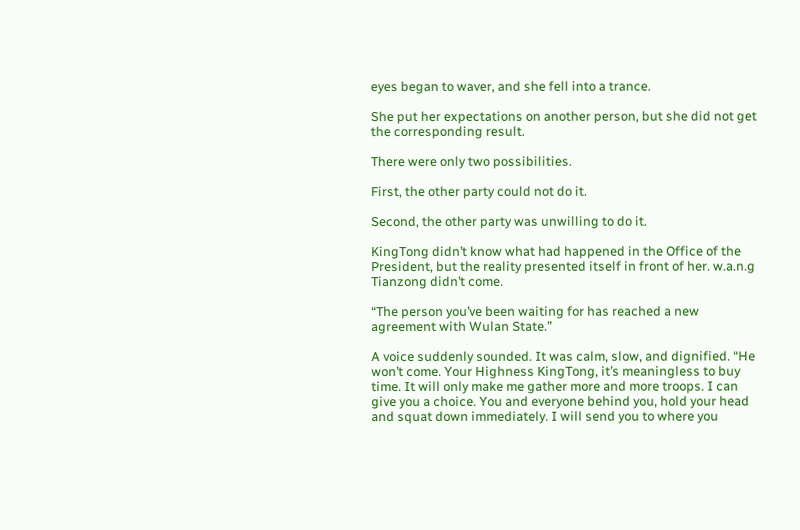eyes began to waver, and she fell into a trance.

She put her expectations on another person, but she did not get the corresponding result.

There were only two possibilities.

First, the other party could not do it.

Second, the other party was unwilling to do it.

KingTong didn’t know what had happened in the Office of the President, but the reality presented itself in front of her. w.a.n.g Tianzong didn’t come.

“The person you’ve been waiting for has reached a new agreement with Wulan State.”

A voice suddenly sounded. It was calm, slow, and dignified. “He won’t come. Your Highness KingTong, it’s meaningless to buy time. It will only make me gather more and more troops. I can give you a choice. You and everyone behind you, hold your head and squat down immediately. I will send you to where you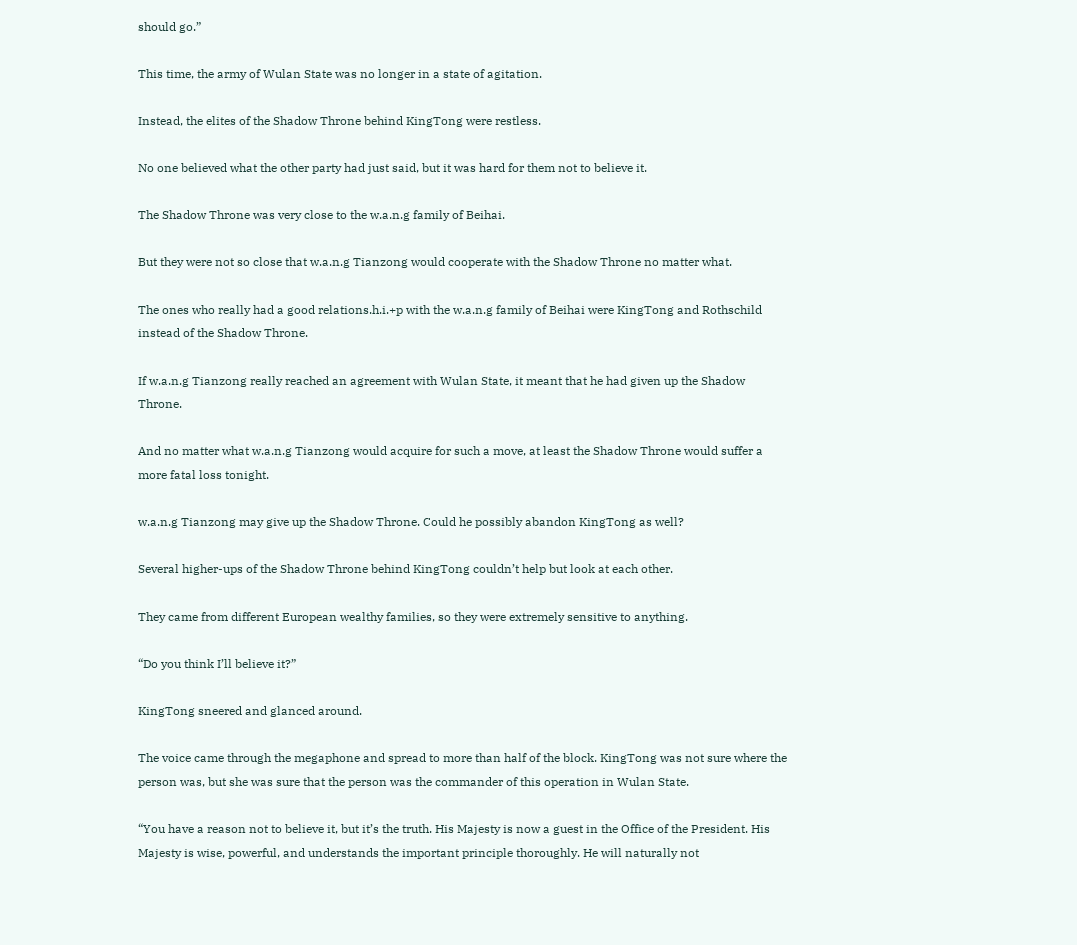should go.”

This time, the army of Wulan State was no longer in a state of agitation.

Instead, the elites of the Shadow Throne behind KingTong were restless.

No one believed what the other party had just said, but it was hard for them not to believe it.

The Shadow Throne was very close to the w.a.n.g family of Beihai.

But they were not so close that w.a.n.g Tianzong would cooperate with the Shadow Throne no matter what.

The ones who really had a good relations.h.i.+p with the w.a.n.g family of Beihai were KingTong and Rothschild instead of the Shadow Throne.

If w.a.n.g Tianzong really reached an agreement with Wulan State, it meant that he had given up the Shadow Throne.

And no matter what w.a.n.g Tianzong would acquire for such a move, at least the Shadow Throne would suffer a more fatal loss tonight.

w.a.n.g Tianzong may give up the Shadow Throne. Could he possibly abandon KingTong as well?

Several higher-ups of the Shadow Throne behind KingTong couldn’t help but look at each other.

They came from different European wealthy families, so they were extremely sensitive to anything.

“Do you think I’ll believe it?”

KingTong sneered and glanced around.

The voice came through the megaphone and spread to more than half of the block. KingTong was not sure where the person was, but she was sure that the person was the commander of this operation in Wulan State.

“You have a reason not to believe it, but it’s the truth. His Majesty is now a guest in the Office of the President. His Majesty is wise, powerful, and understands the important principle thoroughly. He will naturally not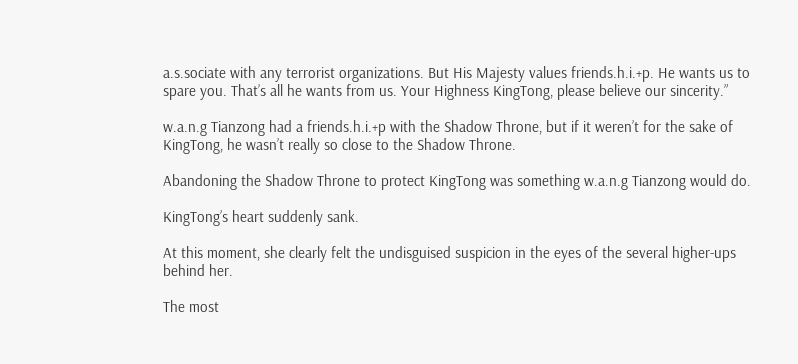a.s.sociate with any terrorist organizations. But His Majesty values friends.h.i.+p. He wants us to spare you. That’s all he wants from us. Your Highness KingTong, please believe our sincerity.”

w.a.n.g Tianzong had a friends.h.i.+p with the Shadow Throne, but if it weren’t for the sake of KingTong, he wasn’t really so close to the Shadow Throne.

Abandoning the Shadow Throne to protect KingTong was something w.a.n.g Tianzong would do.

KingTong’s heart suddenly sank.

At this moment, she clearly felt the undisguised suspicion in the eyes of the several higher-ups behind her.

The most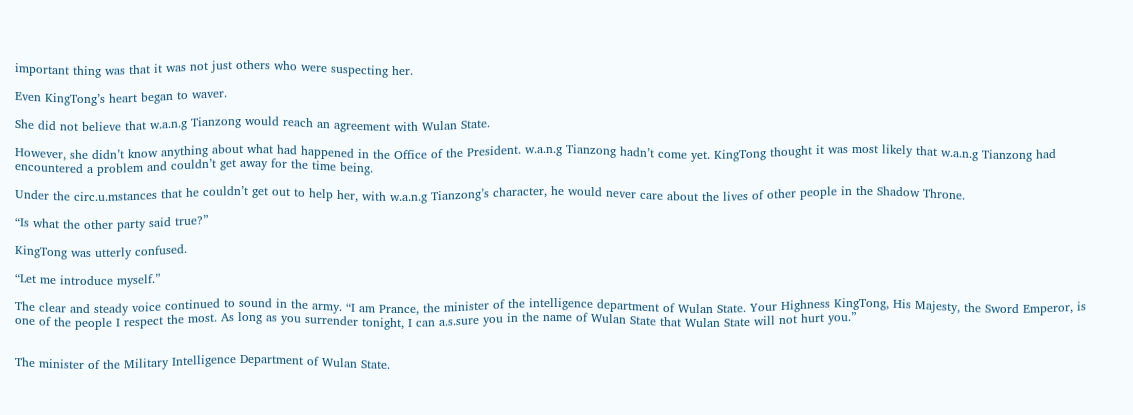important thing was that it was not just others who were suspecting her.

Even KingTong’s heart began to waver.

She did not believe that w.a.n.g Tianzong would reach an agreement with Wulan State.

However, she didn’t know anything about what had happened in the Office of the President. w.a.n.g Tianzong hadn’t come yet. KingTong thought it was most likely that w.a.n.g Tianzong had encountered a problem and couldn’t get away for the time being.

Under the circ.u.mstances that he couldn’t get out to help her, with w.a.n.g Tianzong’s character, he would never care about the lives of other people in the Shadow Throne.

“Is what the other party said true?”

KingTong was utterly confused.

“Let me introduce myself.”

The clear and steady voice continued to sound in the army. “I am Prance, the minister of the intelligence department of Wulan State. Your Highness KingTong, His Majesty, the Sword Emperor, is one of the people I respect the most. As long as you surrender tonight, I can a.s.sure you in the name of Wulan State that Wulan State will not hurt you.”


The minister of the Military Intelligence Department of Wulan State.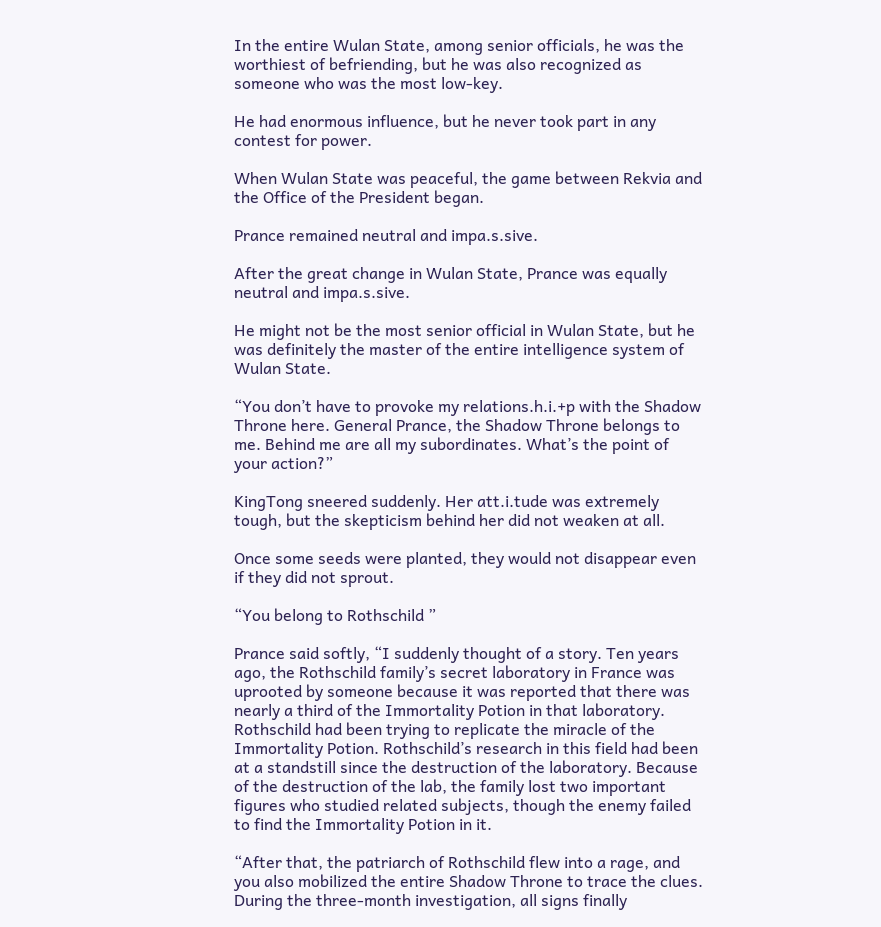In the entire Wulan State, among senior officials, he was the worthiest of befriending, but he was also recognized as someone who was the most low-key.

He had enormous influence, but he never took part in any contest for power.

When Wulan State was peaceful, the game between Rekvia and the Office of the President began.

Prance remained neutral and impa.s.sive.

After the great change in Wulan State, Prance was equally neutral and impa.s.sive.

He might not be the most senior official in Wulan State, but he was definitely the master of the entire intelligence system of Wulan State.

“You don’t have to provoke my relations.h.i.+p with the Shadow Throne here. General Prance, the Shadow Throne belongs to me. Behind me are all my subordinates. What’s the point of your action?”

KingTong sneered suddenly. Her att.i.tude was extremely tough, but the skepticism behind her did not weaken at all.

Once some seeds were planted, they would not disappear even if they did not sprout.

“You belong to Rothschild ”

Prance said softly, “I suddenly thought of a story. Ten years ago, the Rothschild family’s secret laboratory in France was uprooted by someone because it was reported that there was nearly a third of the Immortality Potion in that laboratory. Rothschild had been trying to replicate the miracle of the Immortality Potion. Rothschild’s research in this field had been at a standstill since the destruction of the laboratory. Because of the destruction of the lab, the family lost two important figures who studied related subjects, though the enemy failed to find the Immortality Potion in it.

“After that, the patriarch of Rothschild flew into a rage, and you also mobilized the entire Shadow Throne to trace the clues. During the three-month investigation, all signs finally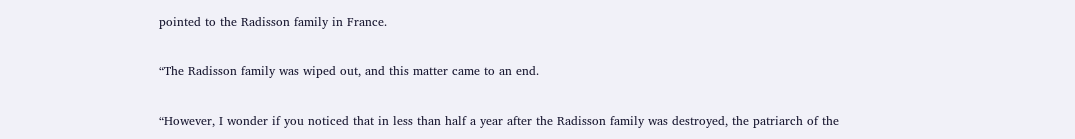pointed to the Radisson family in France.

“The Radisson family was wiped out, and this matter came to an end.

“However, I wonder if you noticed that in less than half a year after the Radisson family was destroyed, the patriarch of the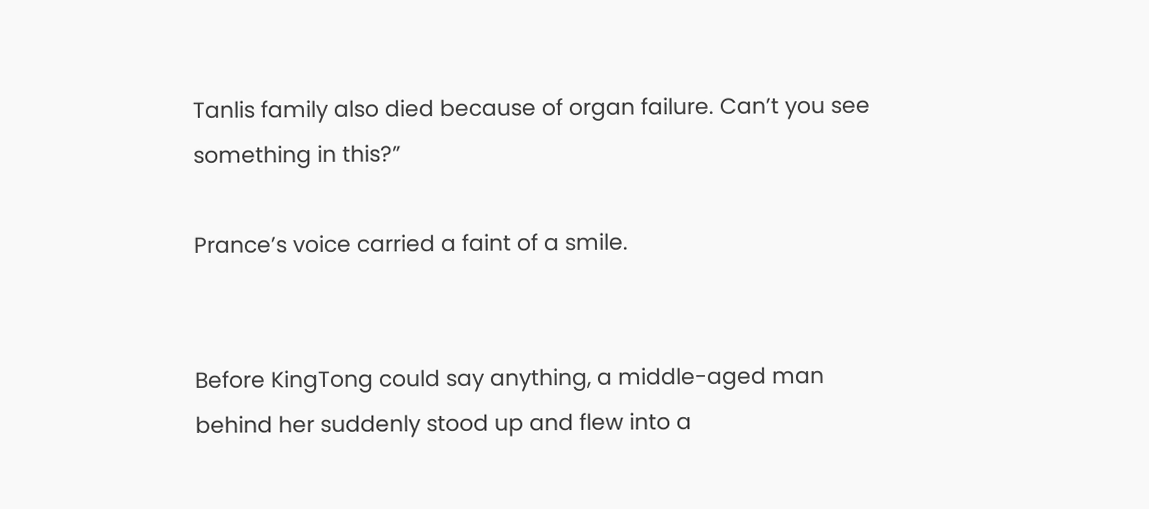Tanlis family also died because of organ failure. Can’t you see something in this?”

Prance’s voice carried a faint of a smile.


Before KingTong could say anything, a middle-aged man behind her suddenly stood up and flew into a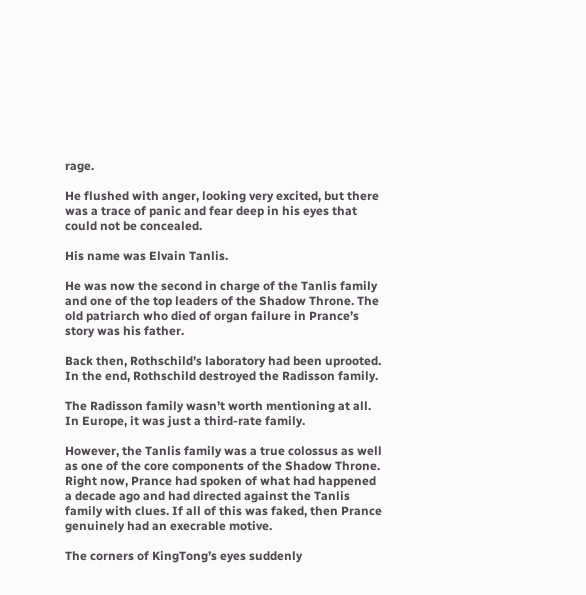rage.

He flushed with anger, looking very excited, but there was a trace of panic and fear deep in his eyes that could not be concealed.

His name was Elvain Tanlis.

He was now the second in charge of the Tanlis family and one of the top leaders of the Shadow Throne. The old patriarch who died of organ failure in Prance’s story was his father.

Back then, Rothschild’s laboratory had been uprooted. In the end, Rothschild destroyed the Radisson family.

The Radisson family wasn’t worth mentioning at all. In Europe, it was just a third-rate family.

However, the Tanlis family was a true colossus as well as one of the core components of the Shadow Throne. Right now, Prance had spoken of what had happened a decade ago and had directed against the Tanlis family with clues. If all of this was faked, then Prance genuinely had an execrable motive.

The corners of KingTong’s eyes suddenly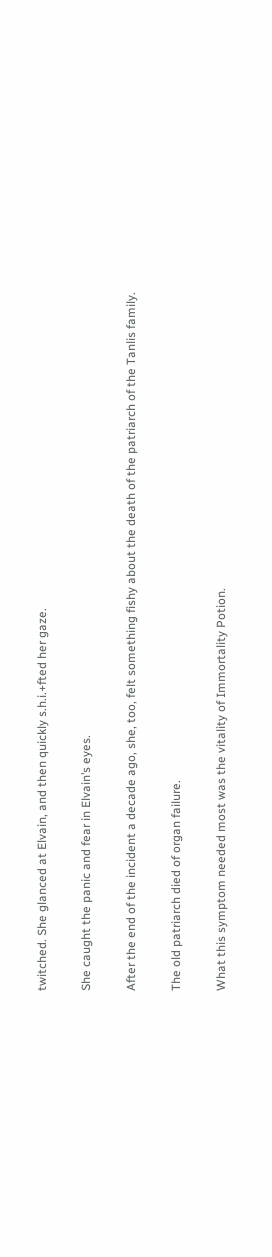twitched. She glanced at Elvain, and then quickly s.h.i.+fted her gaze.

She caught the panic and fear in Elvain’s eyes.

After the end of the incident a decade ago, she, too, felt something fishy about the death of the patriarch of the Tanlis family.

The old patriarch died of organ failure.

What this symptom needed most was the vitality of Immortality Potion.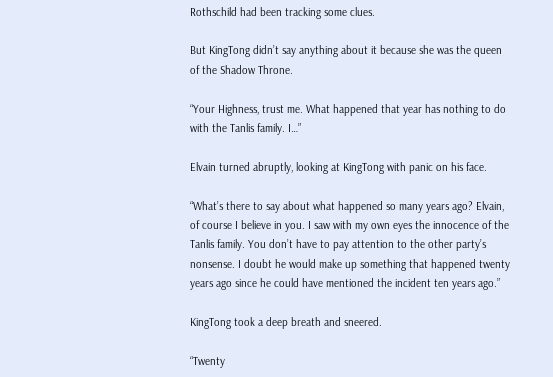Rothschild had been tracking some clues.

But KingTong didn’t say anything about it because she was the queen of the Shadow Throne.

“Your Highness, trust me. What happened that year has nothing to do with the Tanlis family. I…”

Elvain turned abruptly, looking at KingTong with panic on his face.

“What’s there to say about what happened so many years ago? Elvain, of course I believe in you. I saw with my own eyes the innocence of the Tanlis family. You don’t have to pay attention to the other party’s nonsense. I doubt he would make up something that happened twenty years ago since he could have mentioned the incident ten years ago.”

KingTong took a deep breath and sneered.

“Twenty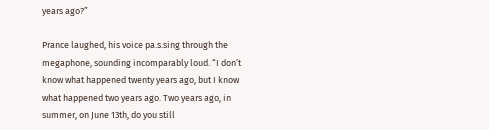years ago?”

Prance laughed, his voice pa.s.sing through the megaphone, sounding incomparably loud. “I don’t know what happened twenty years ago, but I know what happened two years ago. Two years ago, in summer, on June 13th, do you still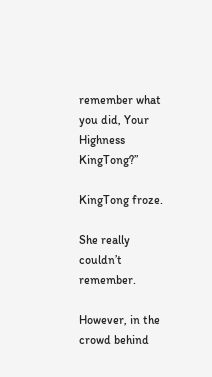remember what you did, Your Highness KingTong?”

KingTong froze.

She really couldn’t remember.

However, in the crowd behind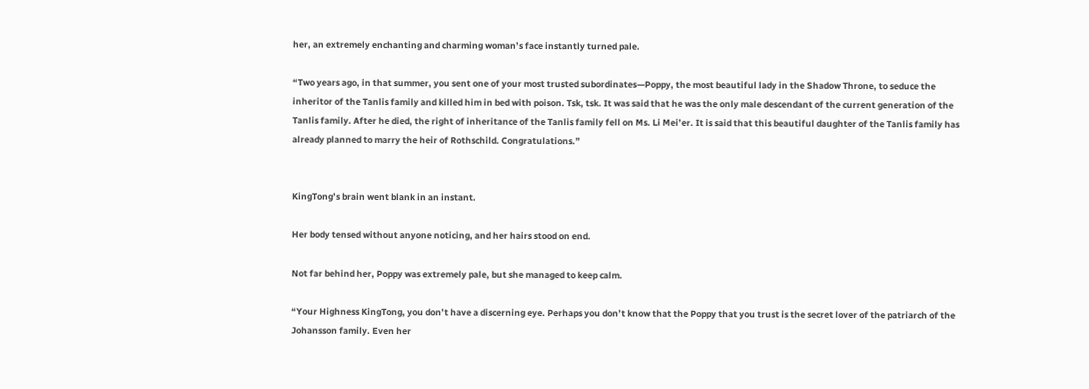her, an extremely enchanting and charming woman’s face instantly turned pale.

“Two years ago, in that summer, you sent one of your most trusted subordinates—Poppy, the most beautiful lady in the Shadow Throne, to seduce the inheritor of the Tanlis family and killed him in bed with poison. Tsk, tsk. It was said that he was the only male descendant of the current generation of the Tanlis family. After he died, the right of inheritance of the Tanlis family fell on Ms. Li Mei’er. It is said that this beautiful daughter of the Tanlis family has already planned to marry the heir of Rothschild. Congratulations.”


KingTong’s brain went blank in an instant.

Her body tensed without anyone noticing, and her hairs stood on end.

Not far behind her, Poppy was extremely pale, but she managed to keep calm.

“Your Highness KingTong, you don’t have a discerning eye. Perhaps you don’t know that the Poppy that you trust is the secret lover of the patriarch of the Johansson family. Even her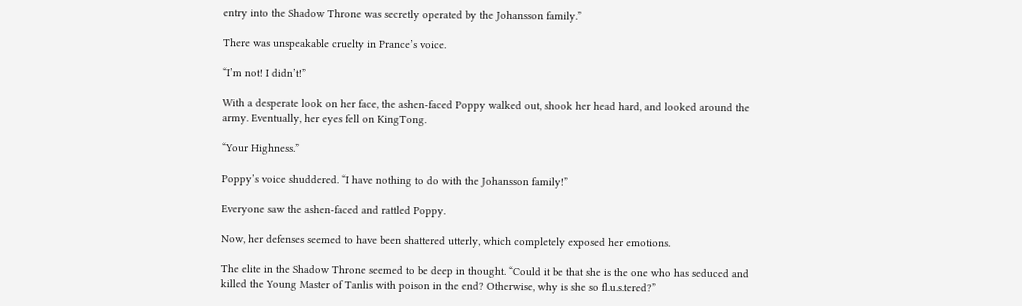entry into the Shadow Throne was secretly operated by the Johansson family.”

There was unspeakable cruelty in Prance’s voice.

“I’m not! I didn’t!”

With a desperate look on her face, the ashen-faced Poppy walked out, shook her head hard, and looked around the army. Eventually, her eyes fell on KingTong.

“Your Highness.”

Poppy’s voice shuddered. “I have nothing to do with the Johansson family!”

Everyone saw the ashen-faced and rattled Poppy.

Now, her defenses seemed to have been shattered utterly, which completely exposed her emotions.

The elite in the Shadow Throne seemed to be deep in thought. “Could it be that she is the one who has seduced and killed the Young Master of Tanlis with poison in the end? Otherwise, why is she so fl.u.s.tered?”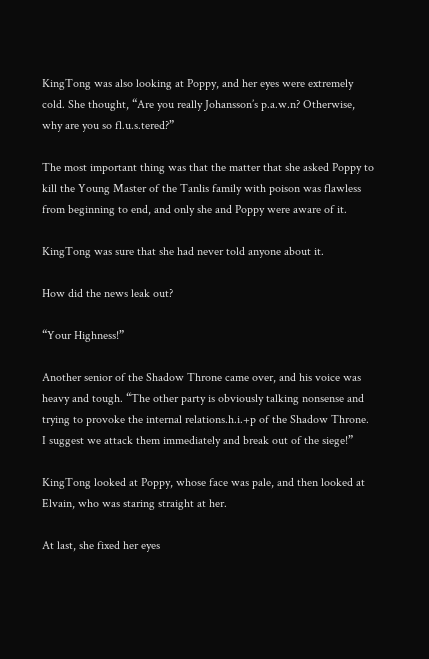KingTong was also looking at Poppy, and her eyes were extremely cold. She thought, “Are you really Johansson’s p.a.w.n? Otherwise, why are you so fl.u.s.tered?”

The most important thing was that the matter that she asked Poppy to kill the Young Master of the Tanlis family with poison was flawless from beginning to end, and only she and Poppy were aware of it.

KingTong was sure that she had never told anyone about it.

How did the news leak out?

“Your Highness!”

Another senior of the Shadow Throne came over, and his voice was heavy and tough. “The other party is obviously talking nonsense and trying to provoke the internal relations.h.i.+p of the Shadow Throne. I suggest we attack them immediately and break out of the siege!”

KingTong looked at Poppy, whose face was pale, and then looked at Elvain, who was staring straight at her.

At last, she fixed her eyes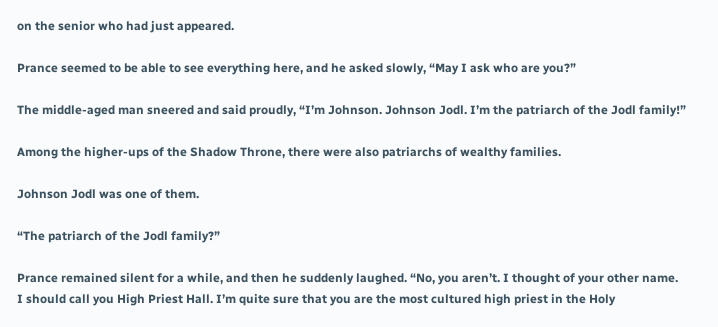on the senior who had just appeared.

Prance seemed to be able to see everything here, and he asked slowly, “May I ask who are you?”

The middle-aged man sneered and said proudly, “I’m Johnson. Johnson Jodl. I’m the patriarch of the Jodl family!”

Among the higher-ups of the Shadow Throne, there were also patriarchs of wealthy families.

Johnson Jodl was one of them.

“The patriarch of the Jodl family?”

Prance remained silent for a while, and then he suddenly laughed. “No, you aren’t. I thought of your other name. I should call you High Priest Hall. I’m quite sure that you are the most cultured high priest in the Holy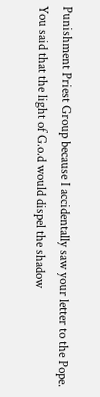Punishment Priest Group because I accidentally saw your letter to the Pope. You said that the light of G.o.d would dispel the shadow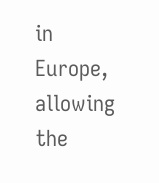in Europe, allowing the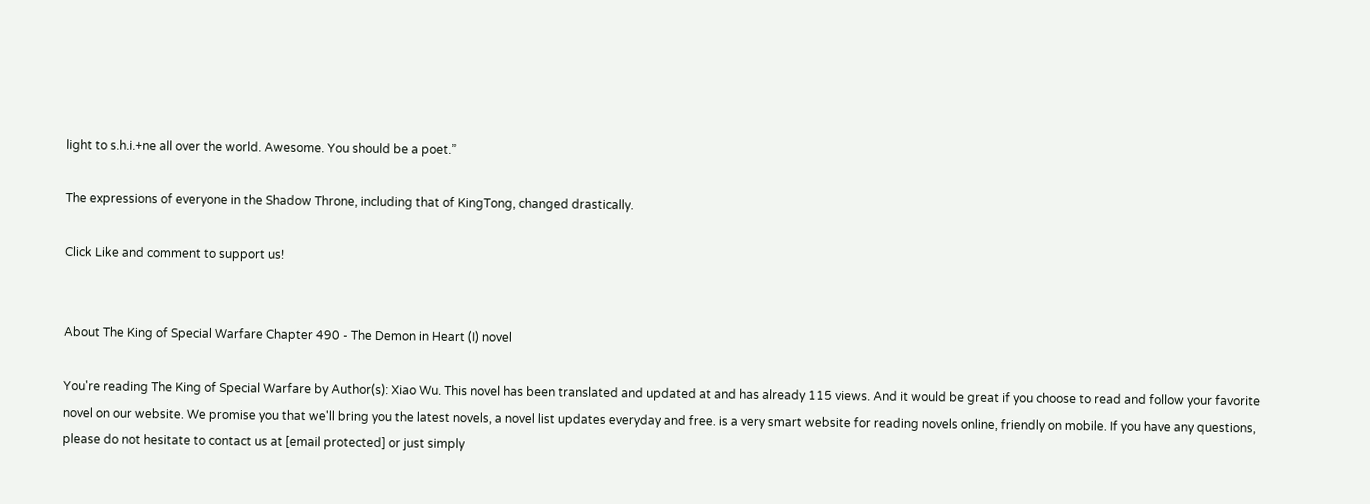light to s.h.i.+ne all over the world. Awesome. You should be a poet.”

The expressions of everyone in the Shadow Throne, including that of KingTong, changed drastically.

Click Like and comment to support us!


About The King of Special Warfare Chapter 490 - The Demon in Heart (I) novel

You're reading The King of Special Warfare by Author(s): Xiao Wu. This novel has been translated and updated at and has already 115 views. And it would be great if you choose to read and follow your favorite novel on our website. We promise you that we'll bring you the latest novels, a novel list updates everyday and free. is a very smart website for reading novels online, friendly on mobile. If you have any questions, please do not hesitate to contact us at [email protected] or just simply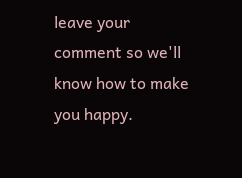leave your comment so we'll know how to make you happy.